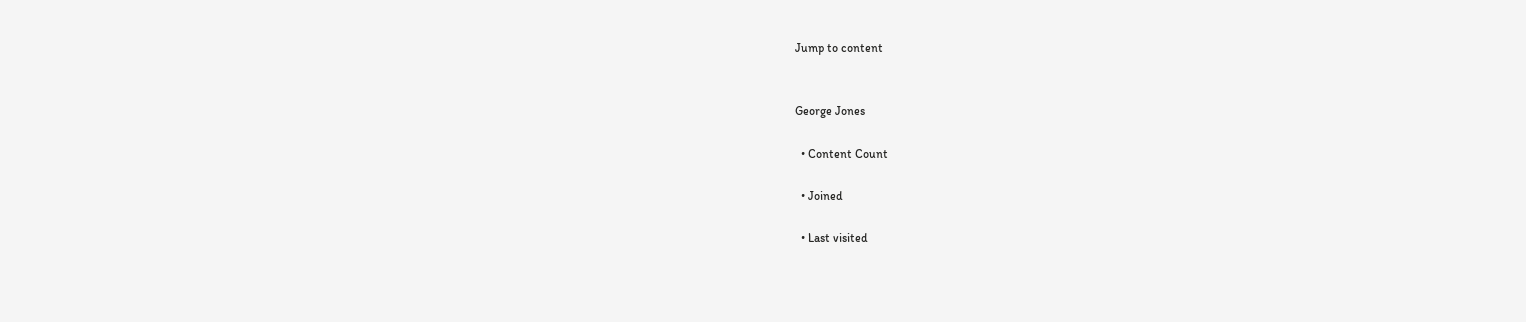Jump to content


George Jones

  • Content Count

  • Joined

  • Last visited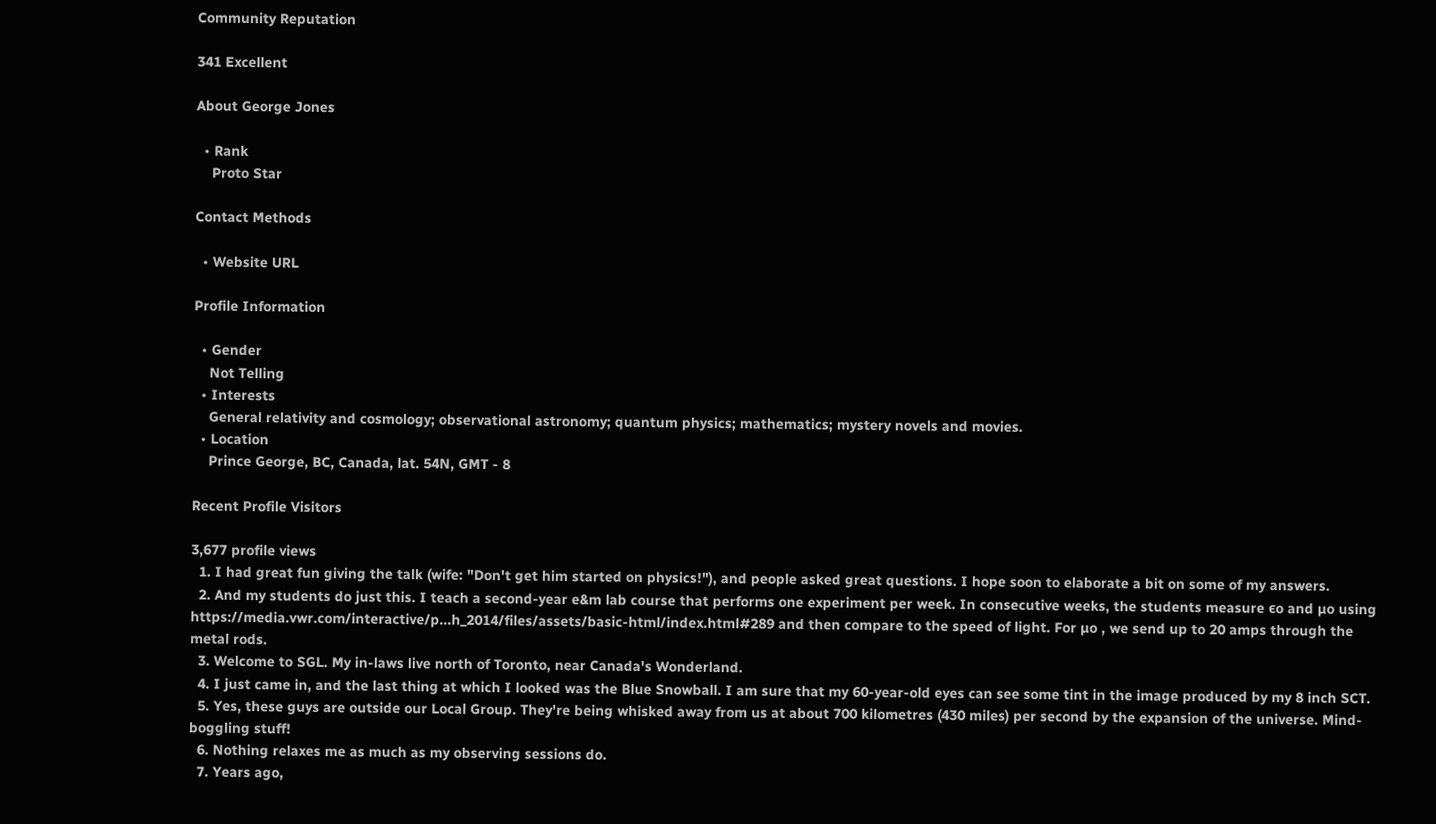Community Reputation

341 Excellent

About George Jones

  • Rank
    Proto Star

Contact Methods

  • Website URL

Profile Information

  • Gender
    Not Telling
  • Interests
    General relativity and cosmology; observational astronomy; quantum physics; mathematics; mystery novels and movies.
  • Location
    Prince George, BC, Canada, lat. 54N, GMT - 8

Recent Profile Visitors

3,677 profile views
  1. I had great fun giving the talk (wife: "Don't get him started on physics!"), and people asked great questions. I hope soon to elaborate a bit on some of my answers.
  2. And my students do just this. I teach a second-year e&m lab course that performs one experiment per week. In consecutive weeks, the students measure ϵo and µo using https://media.vwr.com/interactive/p...h_2014/files/assets/basic-html/index.html#289 and then compare to the speed of light. For µo , we send up to 20 amps through the metal rods.
  3. Welcome to SGL. My in-laws live north of Toronto, near Canada's Wonderland.
  4. I just came in, and the last thing at which I looked was the Blue Snowball. I am sure that my 60-year-old eyes can see some tint in the image produced by my 8 inch SCT.
  5. Yes, these guys are outside our Local Group. They're being whisked away from us at about 700 kilometres (430 miles) per second by the expansion of the universe. Mind-boggling stuff!
  6. Nothing relaxes me as much as my observing sessions do.
  7. Years ago,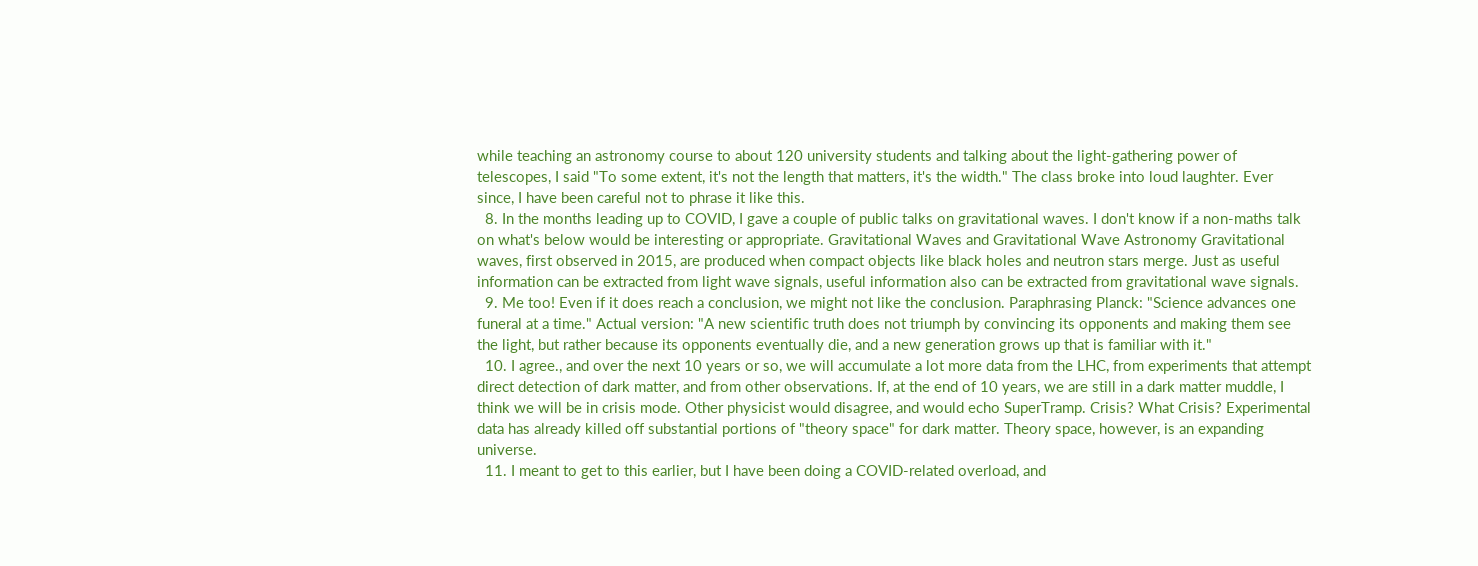while teaching an astronomy course to about 120 university students and talking about the light-gathering power of telescopes, I said "To some extent, it's not the length that matters, it's the width." The class broke into loud laughter. Ever since, I have been careful not to phrase it like this.
  8. In the months leading up to COVID, I gave a couple of public talks on gravitational waves. I don't know if a non-maths talk on what's below would be interesting or appropriate. Gravitational Waves and Gravitational Wave Astronomy Gravitational waves, first observed in 2015, are produced when compact objects like black holes and neutron stars merge. Just as useful information can be extracted from light wave signals, useful information also can be extracted from gravitational wave signals.
  9. Me too! Even if it does reach a conclusion, we might not like the conclusion. Paraphrasing Planck: "Science advances one funeral at a time." Actual version: "A new scientific truth does not triumph by convincing its opponents and making them see the light, but rather because its opponents eventually die, and a new generation grows up that is familiar with it."
  10. I agree., and over the next 10 years or so, we will accumulate a lot more data from the LHC, from experiments that attempt direct detection of dark matter, and from other observations. If, at the end of 10 years, we are still in a dark matter muddle, I think we will be in crisis mode. Other physicist would disagree, and would echo SuperTramp. Crisis? What Crisis? Experimental data has already killed off substantial portions of "theory space" for dark matter. Theory space, however, is an expanding universe.
  11. I meant to get to this earlier, but I have been doing a COVID-related overload, and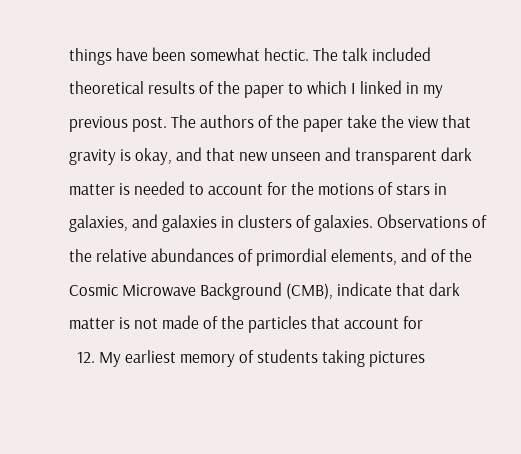things have been somewhat hectic. The talk included theoretical results of the paper to which I linked in my previous post. The authors of the paper take the view that gravity is okay, and that new unseen and transparent dark matter is needed to account for the motions of stars in galaxies, and galaxies in clusters of galaxies. Observations of the relative abundances of primordial elements, and of the Cosmic Microwave Background (CMB), indicate that dark matter is not made of the particles that account for
  12. My earliest memory of students taking pictures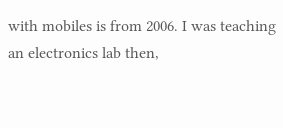with mobiles is from 2006. I was teaching an electronics lab then,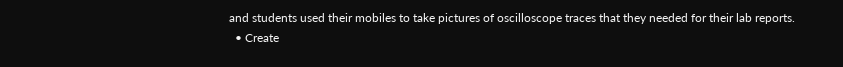and students used their mobiles to take pictures of oscilloscope traces that they needed for their lab reports.
  • Create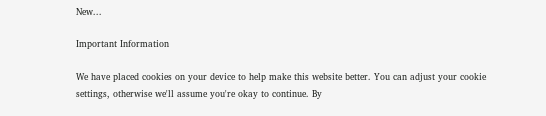New...

Important Information

We have placed cookies on your device to help make this website better. You can adjust your cookie settings, otherwise we'll assume you're okay to continue. By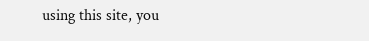using this site, you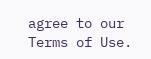agree to our Terms of Use.